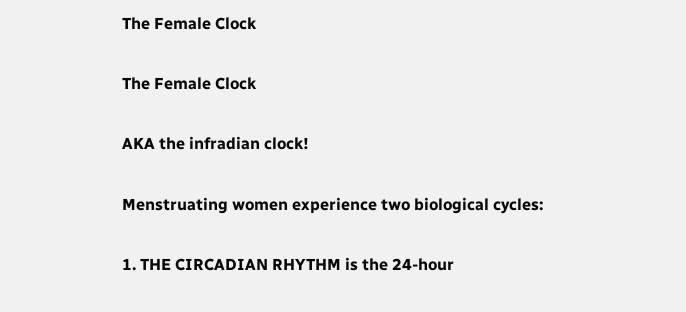The Female Clock

The Female Clock

AKA the infradian clock!

Menstruating women experience two biological cycles:

1. THE CIRCADIAN RHYTHM is the 24-hour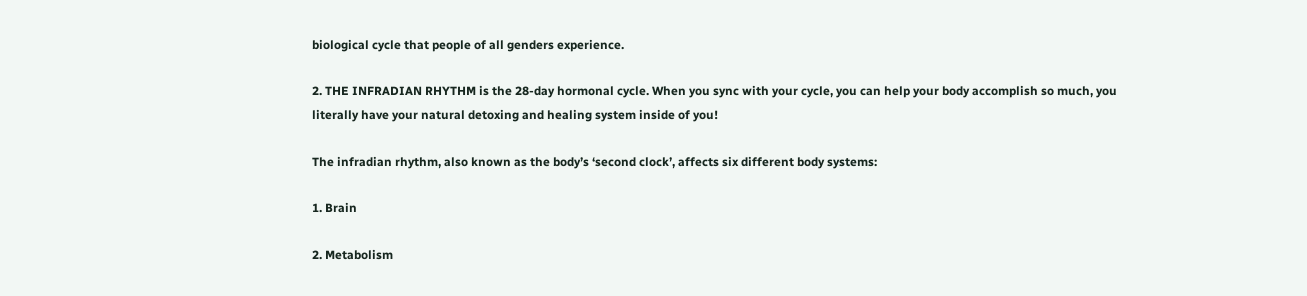biological cycle that people of all genders experience.

2. THE INFRADIAN RHYTHM is the 28-day hormonal cycle. When you sync with your cycle, you can help your body accomplish so much, you literally have your natural detoxing and healing system inside of you!

The infradian rhythm, also known as the body’s ‘second clock’, affects six different body systems:

1. Brain

2. Metabolism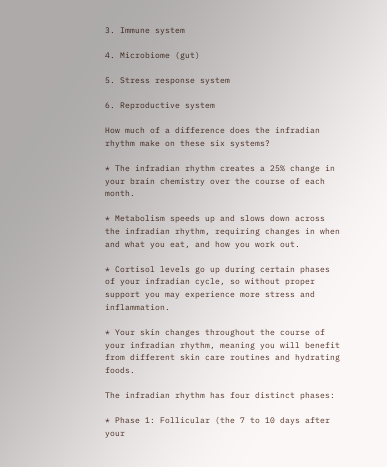3. Immune system

4. Microbiome (gut)

5. Stress response system

6. Reproductive system

How much of a difference does the infradian rhythm make on these six systems?

* The infradian rhythm creates a 25% change in your brain chemistry over the course of each month.

* Metabolism speeds up and slows down across the infradian rhythm, requiring changes in when and what you eat, and how you work out.

* Cortisol levels go up during certain phases of your infradian cycle, so without proper support you may experience more stress and inflammation.

* Your skin changes throughout the course of your infradian rhythm, meaning you will benefit from different skin care routines and hydrating foods.

The infradian rhythm has four distinct phases:

* Phase 1: Follicular (the 7 to 10 days after your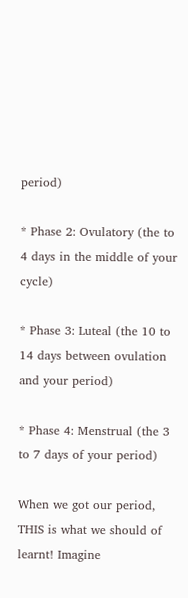period)

* Phase 2: Ovulatory (the to 4 days in the middle of your cycle)

* Phase 3: Luteal (the 10 to 14 days between ovulation and your period)

* Phase 4: Menstrual (the 3 to 7 days of your period)

When we got our period, THIS is what we should of learnt! Imagine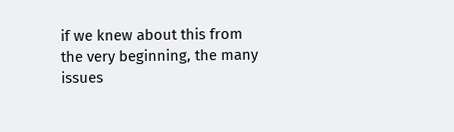if we knew about this from the very beginning, the many issues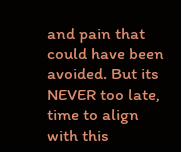and pain that could have been avoided. But its NEVER too late, time to align with this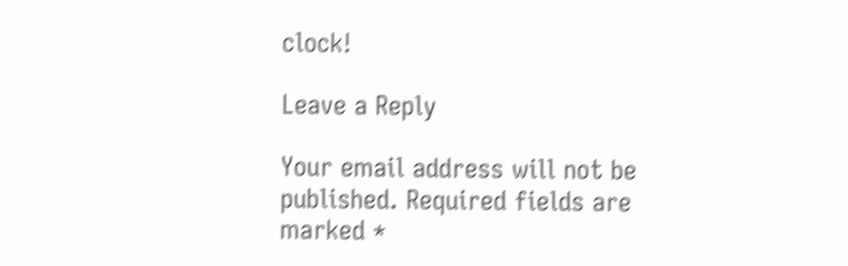clock!

Leave a Reply

Your email address will not be published. Required fields are marked *